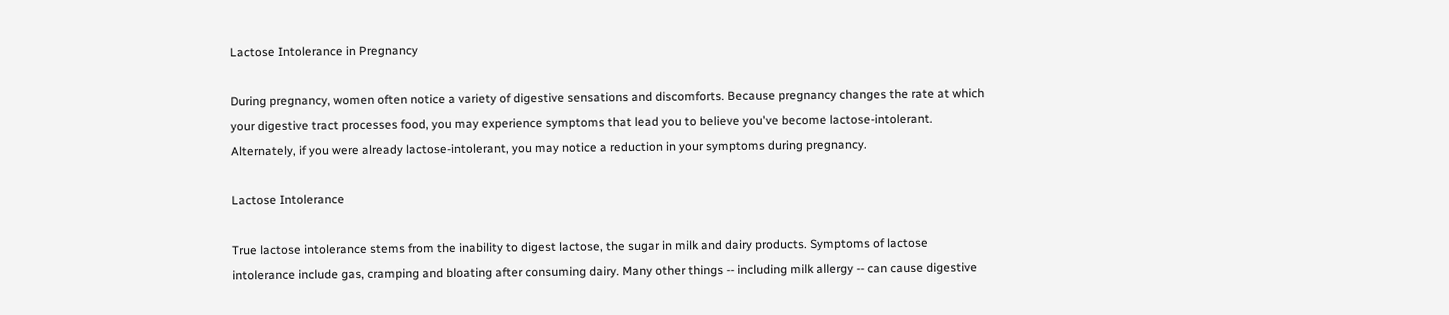Lactose Intolerance in Pregnancy

During pregnancy, women often notice a variety of digestive sensations and discomforts. Because pregnancy changes the rate at which your digestive tract processes food, you may experience symptoms that lead you to believe you've become lactose-intolerant. Alternately, if you were already lactose-intolerant, you may notice a reduction in your symptoms during pregnancy.

Lactose Intolerance

True lactose intolerance stems from the inability to digest lactose, the sugar in milk and dairy products. Symptoms of lactose intolerance include gas, cramping and bloating after consuming dairy. Many other things -- including milk allergy -- can cause digestive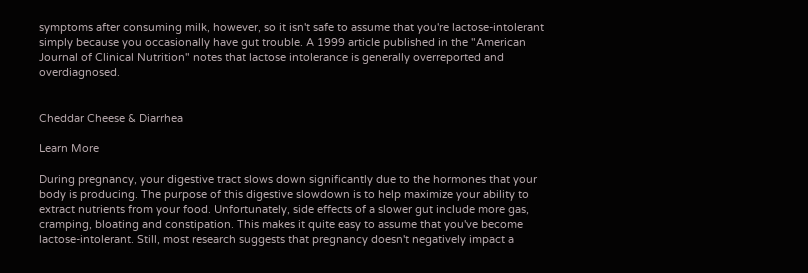symptoms after consuming milk, however, so it isn't safe to assume that you're lactose-intolerant simply because you occasionally have gut trouble. A 1999 article published in the "American Journal of Clinical Nutrition" notes that lactose intolerance is generally overreported and overdiagnosed.


Cheddar Cheese & Diarrhea

Learn More

During pregnancy, your digestive tract slows down significantly due to the hormones that your body is producing. The purpose of this digestive slowdown is to help maximize your ability to extract nutrients from your food. Unfortunately, side effects of a slower gut include more gas, cramping, bloating and constipation. This makes it quite easy to assume that you've become lactose-intolerant. Still, most research suggests that pregnancy doesn't negatively impact a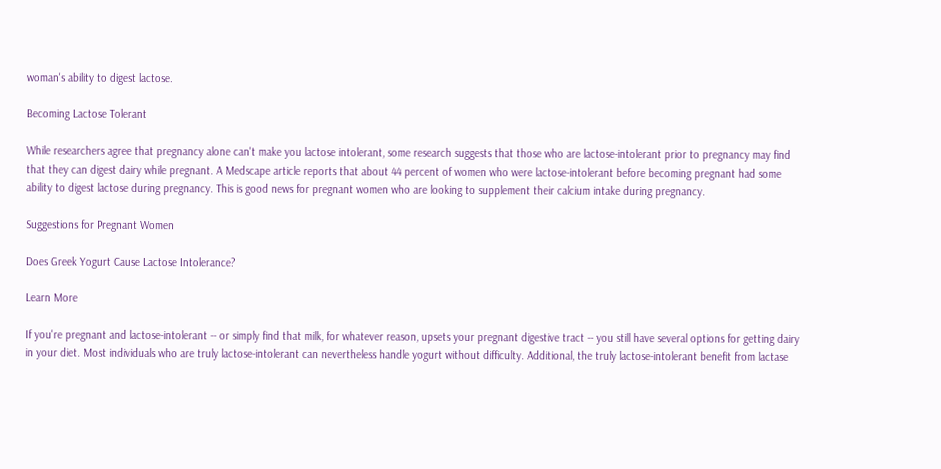woman's ability to digest lactose.

Becoming Lactose Tolerant

While researchers agree that pregnancy alone can't make you lactose intolerant, some research suggests that those who are lactose-intolerant prior to pregnancy may find that they can digest dairy while pregnant. A Medscape article reports that about 44 percent of women who were lactose-intolerant before becoming pregnant had some ability to digest lactose during pregnancy. This is good news for pregnant women who are looking to supplement their calcium intake during pregnancy.

Suggestions for Pregnant Women

Does Greek Yogurt Cause Lactose Intolerance?

Learn More

If you're pregnant and lactose-intolerant -- or simply find that milk, for whatever reason, upsets your pregnant digestive tract -- you still have several options for getting dairy in your diet. Most individuals who are truly lactose-intolerant can nevertheless handle yogurt without difficulty. Additional, the truly lactose-intolerant benefit from lactase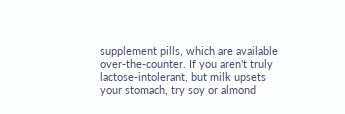supplement pills, which are available over-the-counter. If you aren't truly lactose-intolerant, but milk upsets your stomach, try soy or almond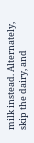milk instead. Alternately, skip the dairy, and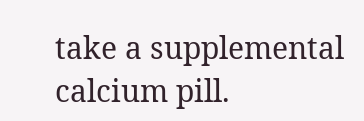take a supplemental calcium pill.